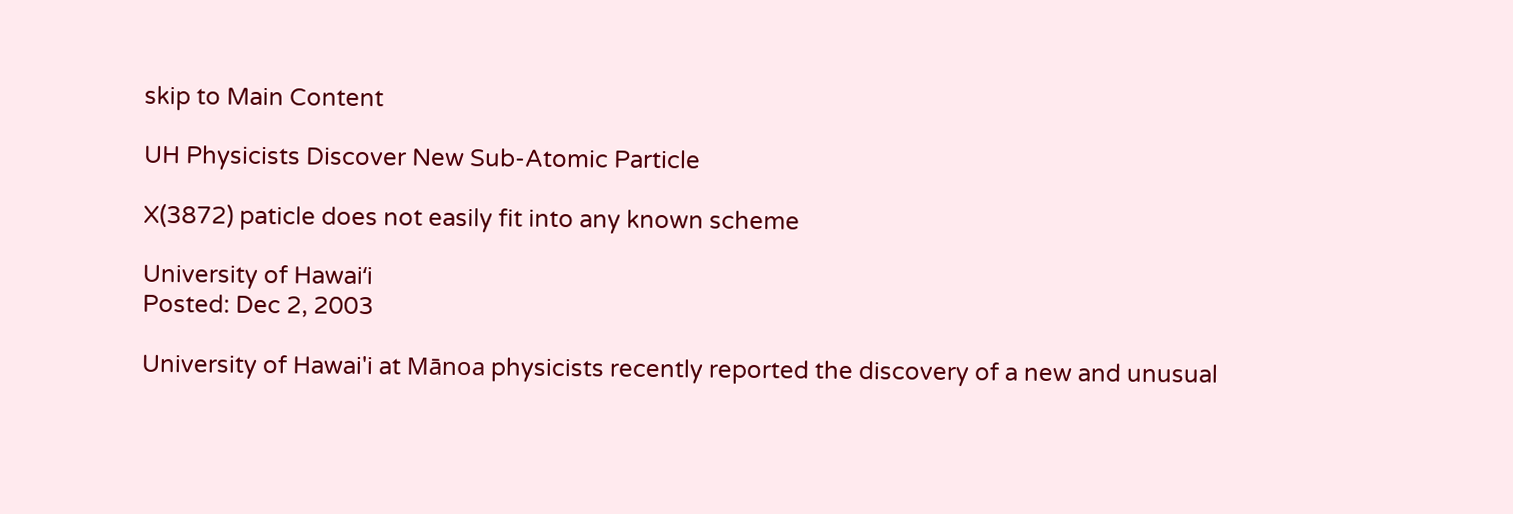skip to Main Content

UH Physicists Discover New Sub-Atomic Particle

X(3872) paticle does not easily fit into any known scheme

University of Hawaiʻi
Posted: Dec 2, 2003

University of Hawai'i at Mānoa physicists recently reported the discovery of a new and unusual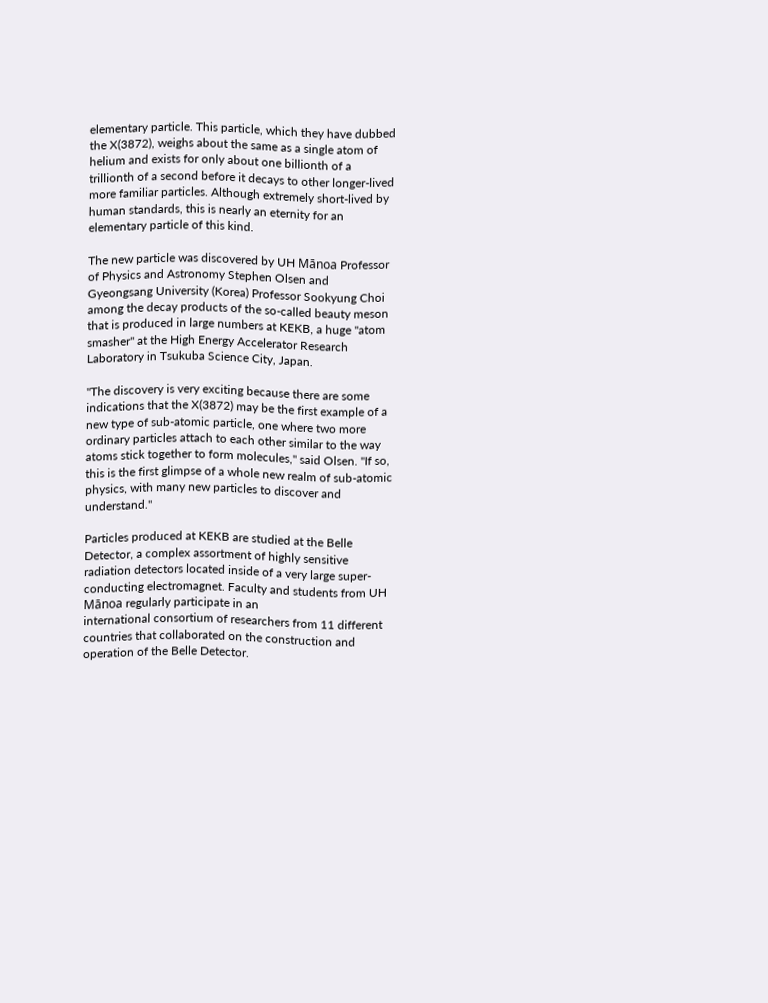elementary particle. This particle, which they have dubbed the X(3872), weighs about the same as a single atom of helium and exists for only about one billionth of a trillionth of a second before it decays to other longer-lived more familiar particles. Although extremely short-lived by human standards, this is nearly an eternity for an elementary particle of this kind.

The new particle was discovered by UH Mānoa Professor of Physics and Astronomy Stephen Olsen and Gyeongsang University (Korea) Professor Sookyung Choi among the decay products of the so-called beauty meson that is produced in large numbers at KEKB, a huge "atom smasher" at the High Energy Accelerator Research Laboratory in Tsukuba Science City, Japan.

"The discovery is very exciting because there are some indications that the X(3872) may be the first example of a new type of sub-atomic particle, one where two more ordinary particles attach to each other similar to the way atoms stick together to form molecules," said Olsen. "If so, this is the first glimpse of a whole new realm of sub-atomic physics, with many new particles to discover and understand."

Particles produced at KEKB are studied at the Belle Detector, a complex assortment of highly sensitive radiation detectors located inside of a very large super-conducting electromagnet. Faculty and students from UH Mānoa regularly participate in an
international consortium of researchers from 11 different countries that collaborated on the construction and operation of the Belle Detector.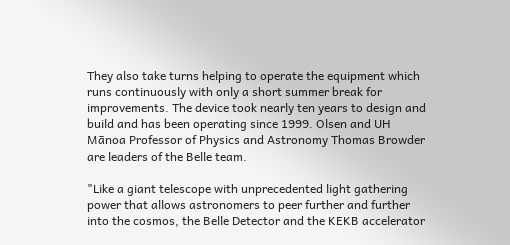They also take turns helping to operate the equipment which runs continuously with only a short summer break for improvements. The device took nearly ten years to design and build and has been operating since 1999. Olsen and UH Mānoa Professor of Physics and Astronomy Thomas Browder are leaders of the Belle team.

"Like a giant telescope with unprecedented light gathering power that allows astronomers to peer further and further into the cosmos, the Belle Detector and the KEKB accelerator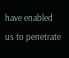have enabled us to penetrate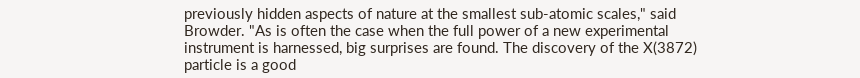previously hidden aspects of nature at the smallest sub-atomic scales," said Browder. "As is often the case when the full power of a new experimental instrument is harnessed, big surprises are found. The discovery of the X(3872) particle is a good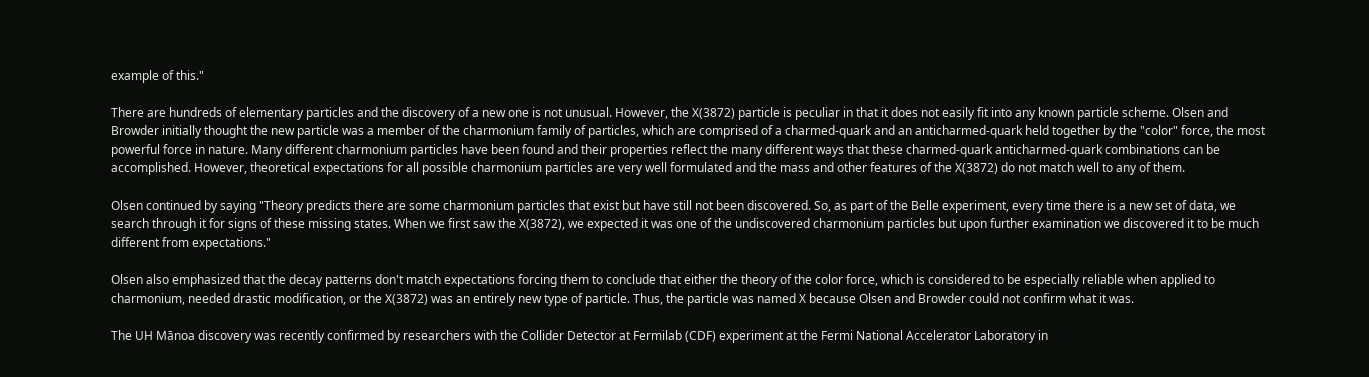example of this."

There are hundreds of elementary particles and the discovery of a new one is not unusual. However, the X(3872) particle is peculiar in that it does not easily fit into any known particle scheme. Olsen and Browder initially thought the new particle was a member of the charmonium family of particles, which are comprised of a charmed-quark and an anticharmed-quark held together by the "color" force, the most powerful force in nature. Many different charmonium particles have been found and their properties reflect the many different ways that these charmed-quark anticharmed-quark combinations can be accomplished. However, theoretical expectations for all possible charmonium particles are very well formulated and the mass and other features of the X(3872) do not match well to any of them.

Olsen continued by saying "Theory predicts there are some charmonium particles that exist but have still not been discovered. So, as part of the Belle experiment, every time there is a new set of data, we search through it for signs of these missing states. When we first saw the X(3872), we expected it was one of the undiscovered charmonium particles but upon further examination we discovered it to be much different from expectations."

Olsen also emphasized that the decay patterns don't match expectations forcing them to conclude that either the theory of the color force, which is considered to be especially reliable when applied to charmonium, needed drastic modification, or the X(3872) was an entirely new type of particle. Thus, the particle was named X because Olsen and Browder could not confirm what it was.

The UH Mānoa discovery was recently confirmed by researchers with the Collider Detector at Fermilab (CDF) experiment at the Fermi National Accelerator Laboratory in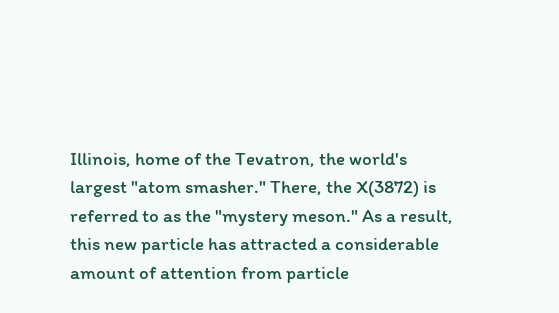Illinois, home of the Tevatron, the world's largest "atom smasher." There, the X(3872) is referred to as the "mystery meson." As a result, this new particle has attracted a considerable amount of attention from particle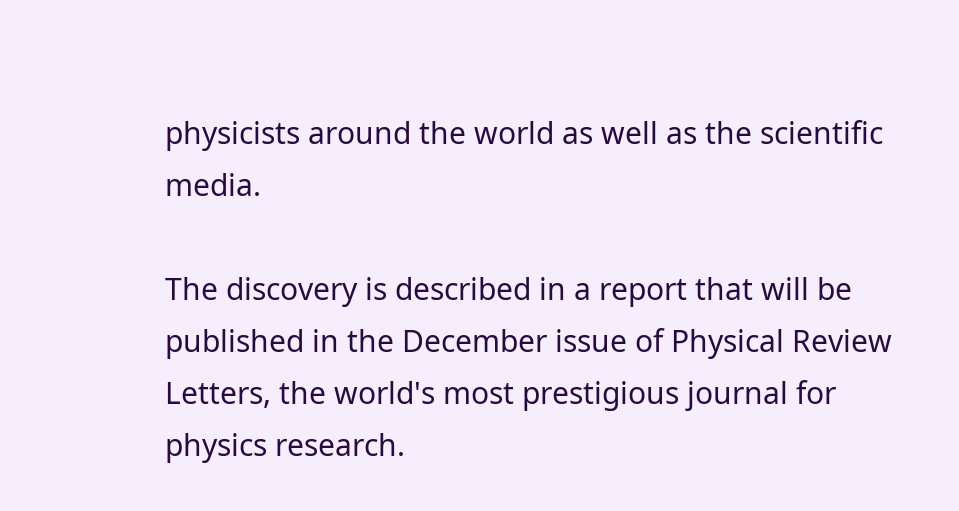physicists around the world as well as the scientific media.

The discovery is described in a report that will be published in the December issue of Physical Review Letters, the world's most prestigious journal for physics research.